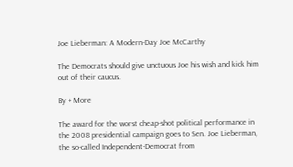Joe Lieberman: A Modern-Day Joe McCarthy

The Democrats should give unctuous Joe his wish and kick him out of their caucus.

By + More

The award for the worst cheap-shot political performance in the 2008 presidential campaign goes to Sen. Joe Lieberman, the so-called Independent-Democrat from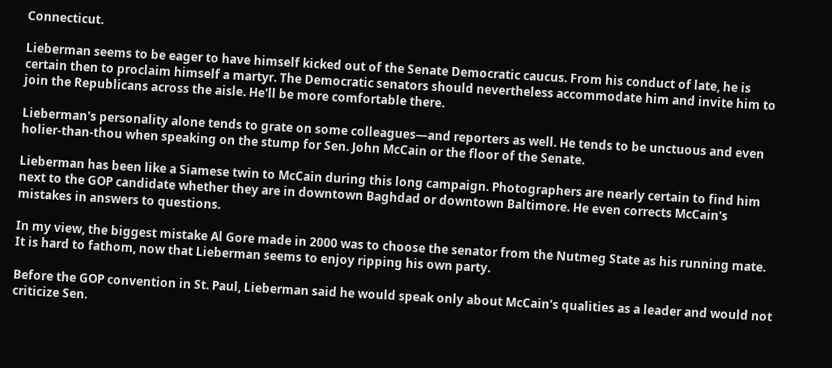Connecticut.

Lieberman seems to be eager to have himself kicked out of the Senate Democratic caucus. From his conduct of late, he is certain then to proclaim himself a martyr. The Democratic senators should nevertheless accommodate him and invite him to join the Republicans across the aisle. He'll be more comfortable there.

Lieberman's personality alone tends to grate on some colleagues—and reporters as well. He tends to be unctuous and even holier-than-thou when speaking on the stump for Sen. John McCain or the floor of the Senate.

Lieberman has been like a Siamese twin to McCain during this long campaign. Photographers are nearly certain to find him next to the GOP candidate whether they are in downtown Baghdad or downtown Baltimore. He even corrects McCain's mistakes in answers to questions.

In my view, the biggest mistake Al Gore made in 2000 was to choose the senator from the Nutmeg State as his running mate. It is hard to fathom, now that Lieberman seems to enjoy ripping his own party.

Before the GOP convention in St. Paul, Lieberman said he would speak only about McCain's qualities as a leader and would not criticize Sen.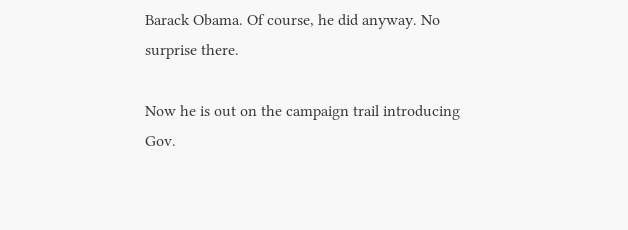Barack Obama. Of course, he did anyway. No surprise there.

Now he is out on the campaign trail introducing Gov.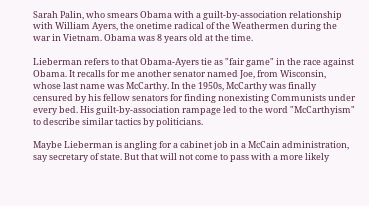Sarah Palin, who smears Obama with a guilt-by-association relationship with William Ayers, the onetime radical of the Weathermen during the war in Vietnam. Obama was 8 years old at the time.

Lieberman refers to that Obama-Ayers tie as "fair game" in the race against Obama. It recalls for me another senator named Joe, from Wisconsin, whose last name was McCarthy. In the 1950s, McCarthy was finally censured by his fellow senators for finding nonexisting Communists under every bed. His guilt-by-association rampage led to the word "McCarthyism" to describe similar tactics by politicians.

Maybe Lieberman is angling for a cabinet job in a McCain administration, say secretary of state. But that will not come to pass with a more likely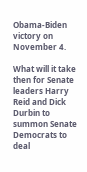Obama-Biden victory on November 4.

What will it take then for Senate leaders Harry Reid and Dick Durbin to summon Senate Democrats to deal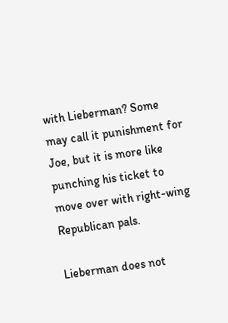with Lieberman? Some may call it punishment for Joe, but it is more like punching his ticket to move over with right-wing Republican pals.

Lieberman does not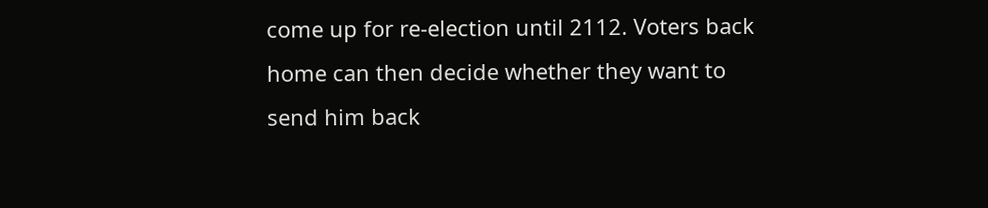come up for re-election until 2112. Voters back home can then decide whether they want to send him back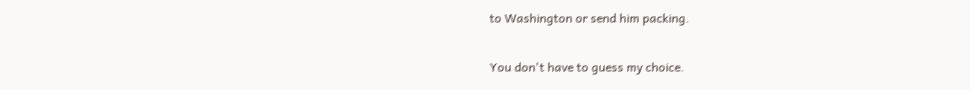to Washington or send him packing.

You don't have to guess my choice.